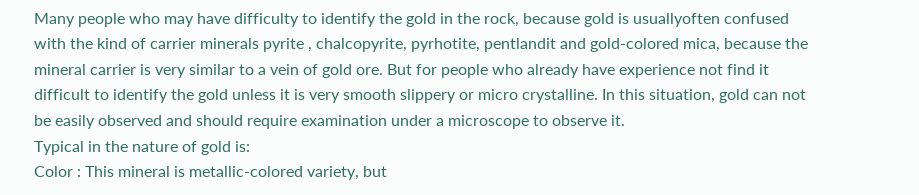Many people who may have difficulty to identify the gold in the rock, because gold is usuallyoften confused with the kind of carrier minerals pyrite , chalcopyrite, pyrhotite, pentlandit and gold-colored mica, because the mineral carrier is very similar to a vein of gold ore. But for people who already have experience not find it difficult to identify the gold unless it is very smooth slippery or micro crystalline. In this situation, gold can not be easily observed and should require examination under a microscope to observe it.
Typical in the nature of gold is:
Color : This mineral is metallic-colored variety, but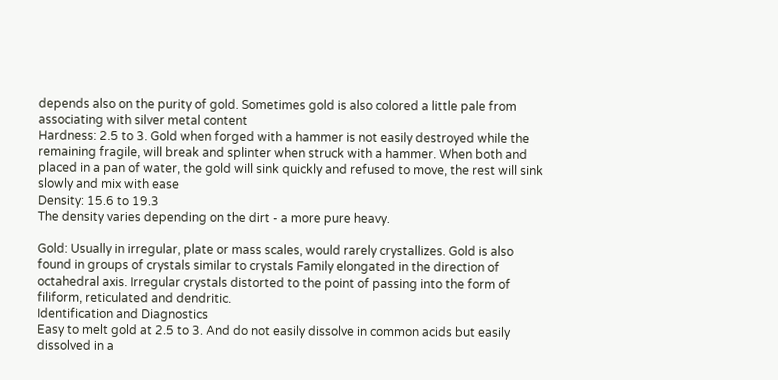depends also on the purity of gold. Sometimes gold is also colored a little pale from associating with silver metal content
Hardness: 2.5 to 3. Gold when forged with a hammer is not easily destroyed while the remaining fragile, will break and splinter when struck with a hammer. When both and placed in a pan of water, the gold will sink quickly and refused to move, the rest will sink slowly and mix with ease
Density: 15.6 to 19.3
The density varies depending on the dirt - a more pure heavy.

Gold: Usually in irregular, plate or mass scales, would rarely crystallizes. Gold is also found in groups of crystals similar to crystals Family elongated in the direction of octahedral axis. Irregular crystals distorted to the point of passing into the form of filiform, reticulated and dendritic.
Identification and Diagnostics
Easy to melt gold at 2.5 to 3. And do not easily dissolve in common acids but easily dissolved in a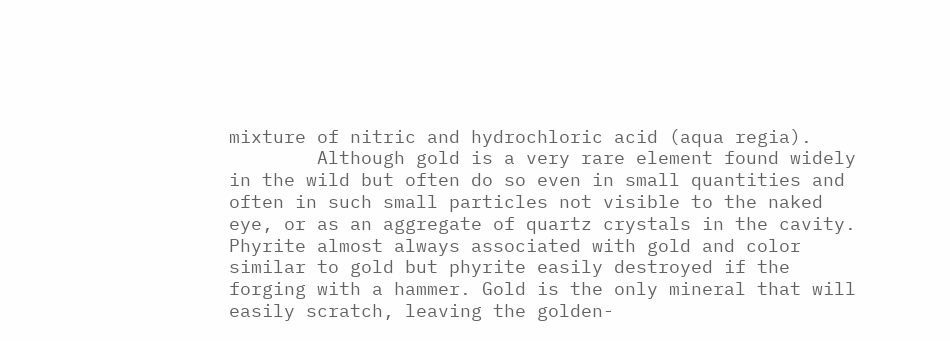mixture of nitric and hydrochloric acid (aqua regia).
        Although gold is a very rare element found widely in the wild but often do so even in small quantities and often in such small particles not visible to the naked eye, or as an aggregate of quartz crystals in the cavity. Phyrite almost always associated with gold and color similar to gold but phyrite easily destroyed if the forging with a hammer. Gold is the only mineral that will easily scratch, leaving the golden-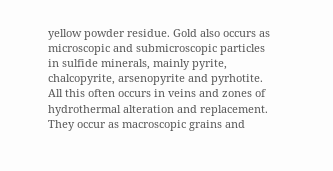yellow powder residue. Gold also occurs as microscopic and submicroscopic particles in sulfide minerals, mainly pyrite, chalcopyrite, arsenopyrite and pyrhotite. All this often occurs in veins and zones of hydrothermal alteration and replacement. They occur as macroscopic grains and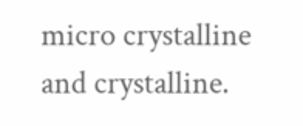micro crystalline and crystalline.